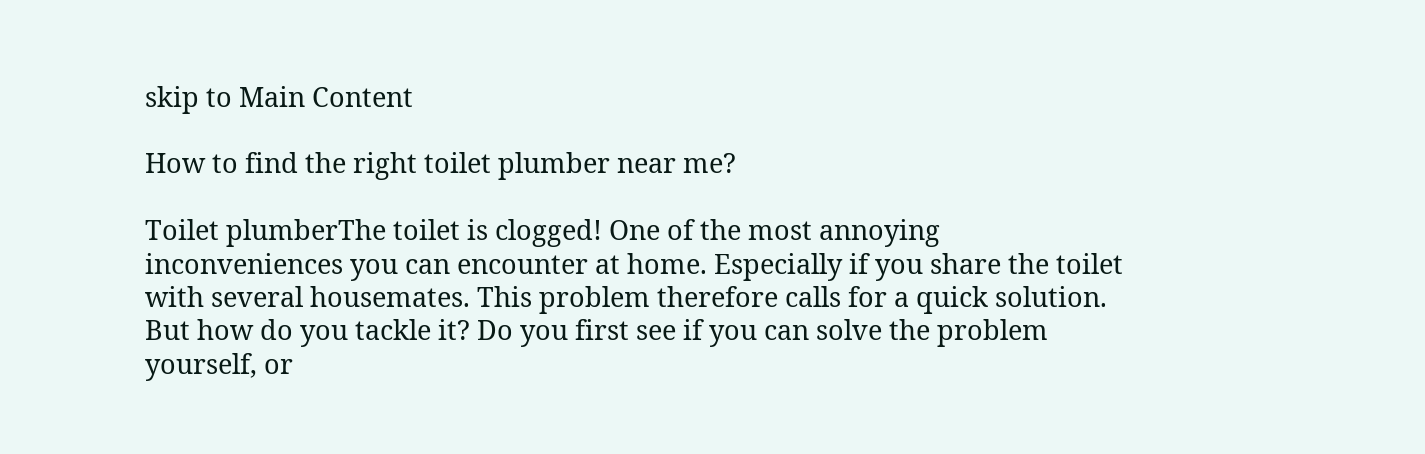skip to Main Content

How to find the right toilet plumber near me?

Toilet plumberThe toilet is clogged! One of the most annoying inconveniences you can encounter at home. Especially if you share the toilet with several housemates. This problem therefore calls for a quick solution. But how do you tackle it? Do you first see if you can solve the problem yourself, or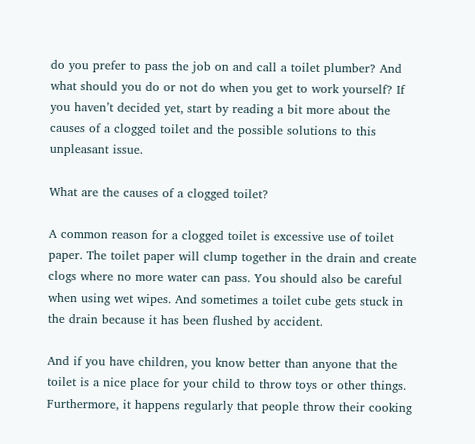do you prefer to pass the job on and call a toilet plumber? And what should you do or not do when you get to work yourself? If you haven’t decided yet, start by reading a bit more about the causes of a clogged toilet and the possible solutions to this unpleasant issue.

What are the causes of a clogged toilet?

A common reason for a clogged toilet is excessive use of toilet paper. The toilet paper will clump together in the drain and create clogs where no more water can pass. You should also be careful when using wet wipes. And sometimes a toilet cube gets stuck in the drain because it has been flushed by accident.

And if you have children, you know better than anyone that the toilet is a nice place for your child to throw toys or other things. Furthermore, it happens regularly that people throw their cooking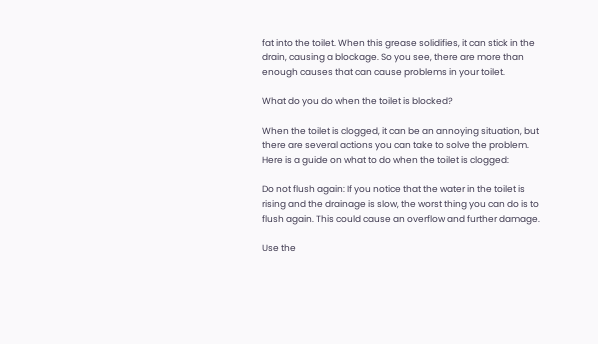fat into the toilet. When this grease solidifies, it can stick in the drain, causing a blockage. So you see, there are more than enough causes that can cause problems in your toilet.

What do you do when the toilet is blocked?

When the toilet is clogged, it can be an annoying situation, but there are several actions you can take to solve the problem. Here is a guide on what to do when the toilet is clogged:

Do not flush again: If you notice that the water in the toilet is rising and the drainage is slow, the worst thing you can do is to flush again. This could cause an overflow and further damage.

Use the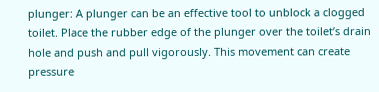plunger: A plunger can be an effective tool to unblock a clogged toilet. Place the rubber edge of the plunger over the toilet’s drain hole and push and pull vigorously. This movement can create pressure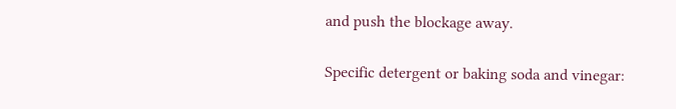and push the blockage away.

Specific detergent or baking soda and vinegar: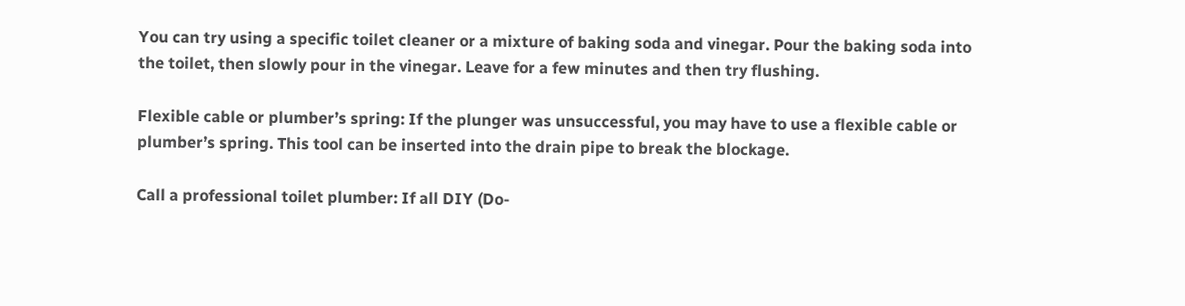You can try using a specific toilet cleaner or a mixture of baking soda and vinegar. Pour the baking soda into the toilet, then slowly pour in the vinegar. Leave for a few minutes and then try flushing.

Flexible cable or plumber’s spring: If the plunger was unsuccessful, you may have to use a flexible cable or plumber’s spring. This tool can be inserted into the drain pipe to break the blockage.

Call a professional toilet plumber: If all DIY (Do-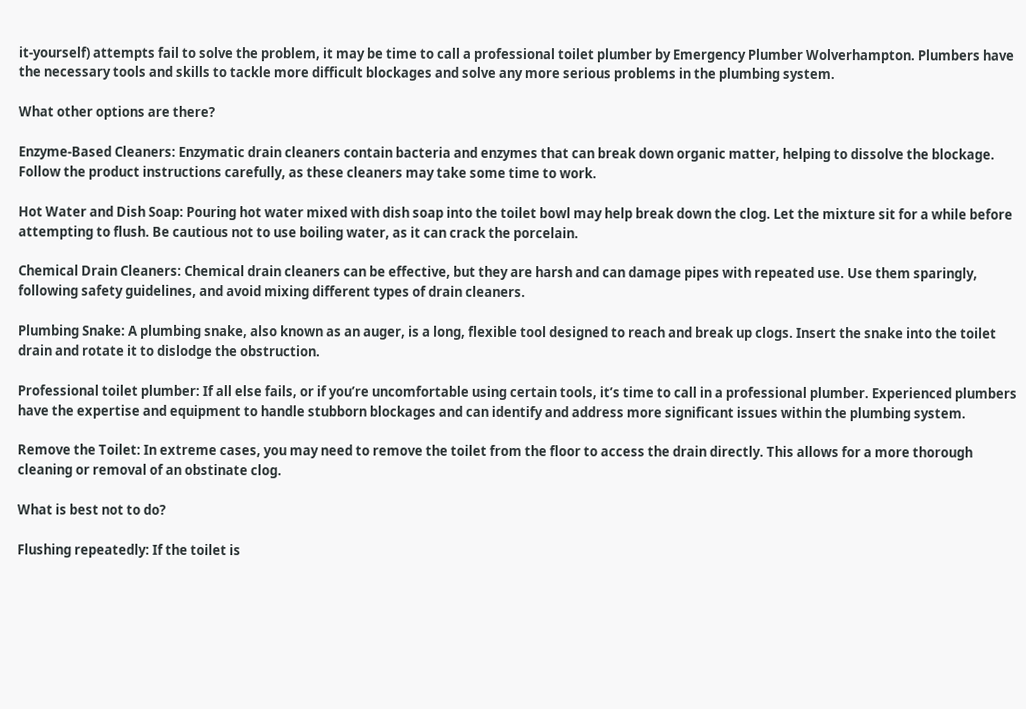it-yourself) attempts fail to solve the problem, it may be time to call a professional toilet plumber by Emergency Plumber Wolverhampton. Plumbers have the necessary tools and skills to tackle more difficult blockages and solve any more serious problems in the plumbing system.

What other options are there?

Enzyme-Based Cleaners: Enzymatic drain cleaners contain bacteria and enzymes that can break down organic matter, helping to dissolve the blockage. Follow the product instructions carefully, as these cleaners may take some time to work.

Hot Water and Dish Soap: Pouring hot water mixed with dish soap into the toilet bowl may help break down the clog. Let the mixture sit for a while before attempting to flush. Be cautious not to use boiling water, as it can crack the porcelain.

Chemical Drain Cleaners: Chemical drain cleaners can be effective, but they are harsh and can damage pipes with repeated use. Use them sparingly, following safety guidelines, and avoid mixing different types of drain cleaners.

Plumbing Snake: A plumbing snake, also known as an auger, is a long, flexible tool designed to reach and break up clogs. Insert the snake into the toilet drain and rotate it to dislodge the obstruction.

Professional toilet plumber: If all else fails, or if you’re uncomfortable using certain tools, it’s time to call in a professional plumber. Experienced plumbers have the expertise and equipment to handle stubborn blockages and can identify and address more significant issues within the plumbing system.

Remove the Toilet: In extreme cases, you may need to remove the toilet from the floor to access the drain directly. This allows for a more thorough cleaning or removal of an obstinate clog.

What is best not to do?

Flushing repeatedly: If the toilet is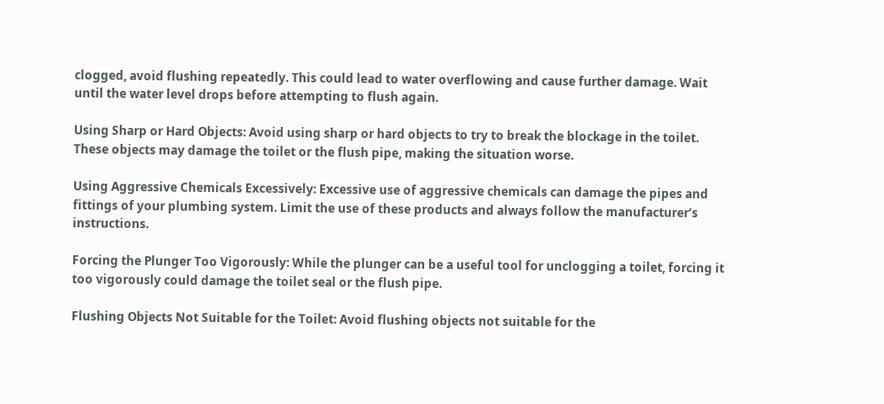clogged, avoid flushing repeatedly. This could lead to water overflowing and cause further damage. Wait until the water level drops before attempting to flush again.

Using Sharp or Hard Objects: Avoid using sharp or hard objects to try to break the blockage in the toilet. These objects may damage the toilet or the flush pipe, making the situation worse.

Using Aggressive Chemicals Excessively: Excessive use of aggressive chemicals can damage the pipes and fittings of your plumbing system. Limit the use of these products and always follow the manufacturer’s instructions.

Forcing the Plunger Too Vigorously: While the plunger can be a useful tool for unclogging a toilet, forcing it too vigorously could damage the toilet seal or the flush pipe.

Flushing Objects Not Suitable for the Toilet: Avoid flushing objects not suitable for the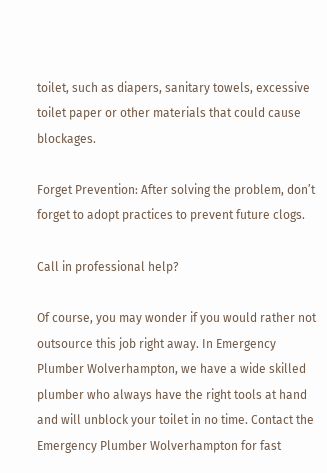toilet, such as diapers, sanitary towels, excessive toilet paper or other materials that could cause blockages.

Forget Prevention: After solving the problem, don’t forget to adopt practices to prevent future clogs.

Call in professional help?

Of course, you may wonder if you would rather not outsource this job right away. In Emergency Plumber Wolverhampton, we have a wide skilled plumber who always have the right tools at hand and will unblock your toilet in no time. Contact the Emergency Plumber Wolverhampton for fast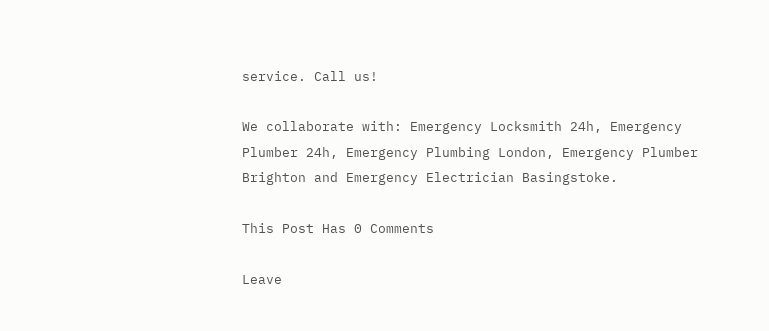service. Call us!

We collaborate with: Emergency Locksmith 24h, Emergency Plumber 24h, Emergency Plumbing London, Emergency Plumber Brighton and Emergency Electrician Basingstoke.

This Post Has 0 Comments

Leave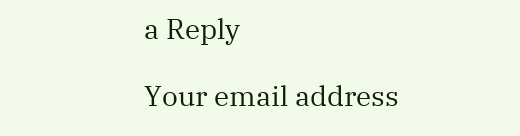a Reply

Your email address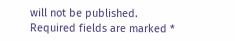will not be published. Required fields are marked *